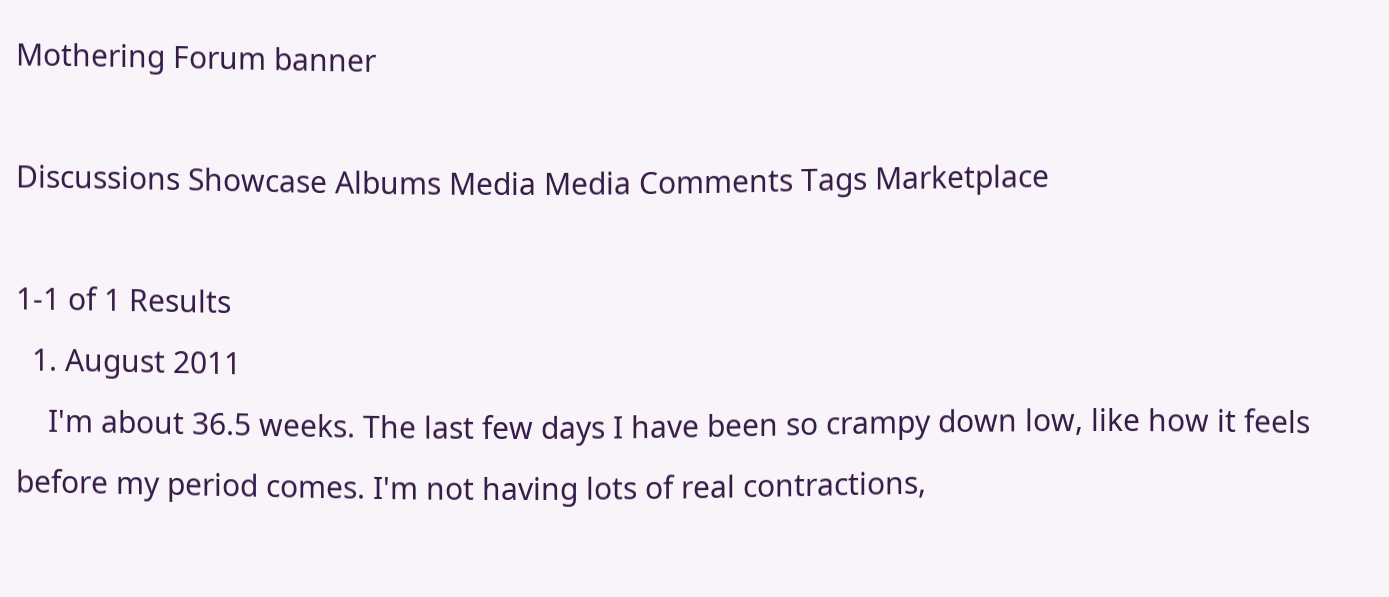Mothering Forum banner

Discussions Showcase Albums Media Media Comments Tags Marketplace

1-1 of 1 Results
  1. August 2011
    I'm about 36.5 weeks. The last few days I have been so crampy down low, like how it feels before my period comes. I'm not having lots of real contractions,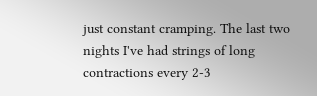just constant cramping. The last two nights I've had strings of long contractions every 2-3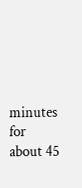minutes for about 45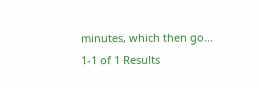minutes, which then go...
1-1 of 1 Results